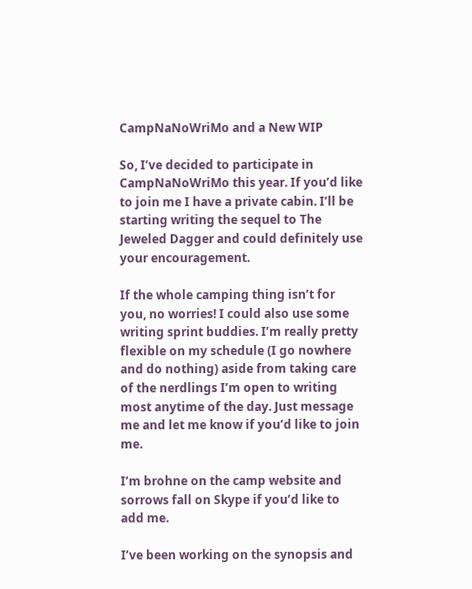CampNaNoWriMo and a New WIP

So, I’ve decided to participate in CampNaNoWriMo this year. If you’d like to join me I have a private cabin. I’ll be starting writing the sequel to The Jeweled Dagger and could definitely use your encouragement.

If the whole camping thing isn’t for you, no worries! I could also use some writing sprint buddies. I’m really pretty flexible on my schedule (I go nowhere and do nothing) aside from taking care of the nerdlings I’m open to writing most anytime of the day. Just message me and let me know if you’d like to join me.

I’m brohne on the camp website and sorrows fall on Skype if you’d like to add me.

I’ve been working on the synopsis and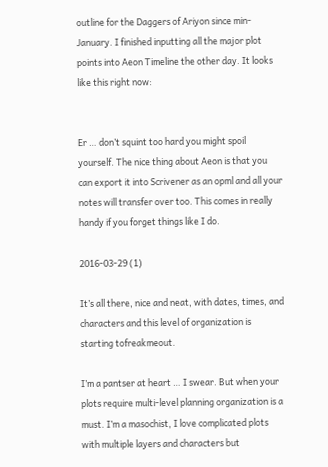outline for the Daggers of Ariyon since min-January. I finished inputting all the major plot points into Aeon Timeline the other day. It looks like this right now:


Er … don’t squint too hard you might spoil yourself. The nice thing about Aeon is that you can export it into Scrivener as an opml and all your notes will transfer over too. This comes in really handy if you forget things like I do.

2016-03-29 (1)

It’s all there, nice and neat, with dates, times, and characters and this level of organization is starting tofreakmeout.

I’m a pantser at heart … I swear. But when your plots require multi-level planning organization is a must. I’m a masochist, I love complicated plots with multiple layers and characters but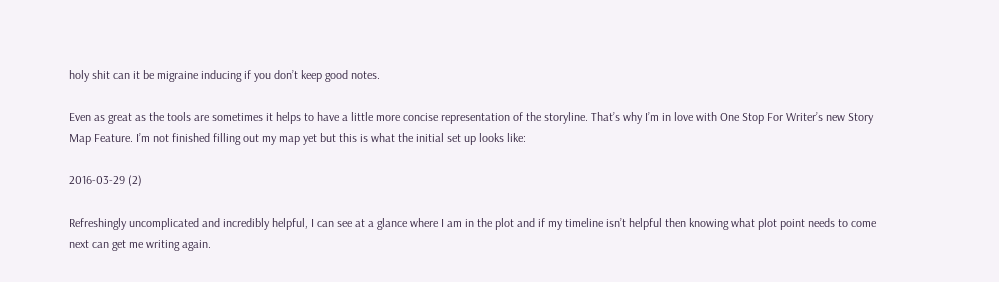holy shit can it be migraine inducing if you don’t keep good notes.

Even as great as the tools are sometimes it helps to have a little more concise representation of the storyline. That’s why I’m in love with One Stop For Writer’s new Story Map Feature. I’m not finished filling out my map yet but this is what the initial set up looks like:

2016-03-29 (2)

Refreshingly uncomplicated and incredibly helpful, I can see at a glance where I am in the plot and if my timeline isn’t helpful then knowing what plot point needs to come next can get me writing again.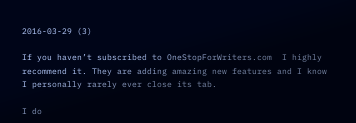2016-03-29 (3)

If you haven’t subscribed to OneStopForWriters.com  I highly recommend it. They are adding amazing new features and I know I personally rarely ever close its tab.

I do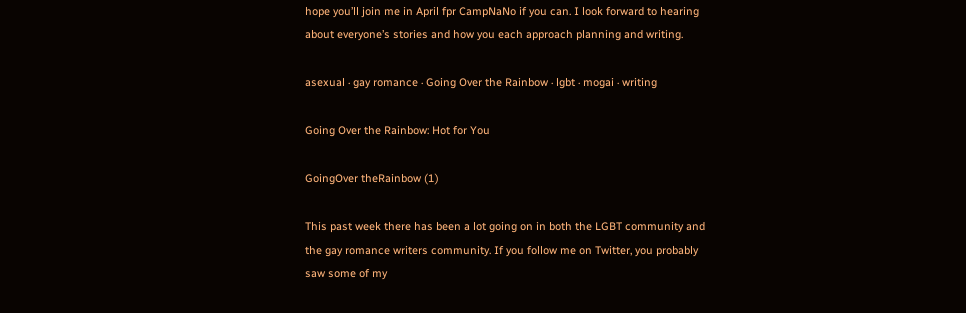hope you’ll join me in April fpr CampNaNo if you can. I look forward to hearing about everyone’s stories and how you each approach planning and writing.

asexual · gay romance · Going Over the Rainbow · lgbt · mogai · writing

Going Over the Rainbow: Hot for You

GoingOver theRainbow (1)

This past week there has been a lot going on in both the LGBT community and the gay romance writers community. If you follow me on Twitter, you probably saw some of my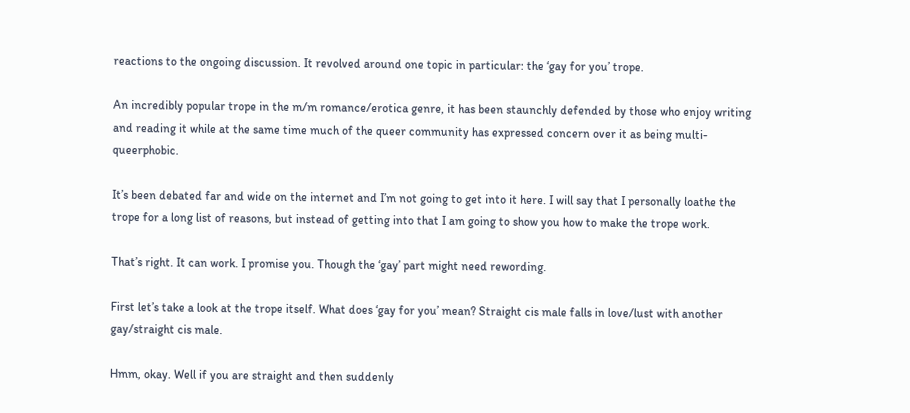reactions to the ongoing discussion. It revolved around one topic in particular: the ‘gay for you’ trope.

An incredibly popular trope in the m/m romance/erotica genre, it has been staunchly defended by those who enjoy writing and reading it while at the same time much of the queer community has expressed concern over it as being multi-queerphobic.

It’s been debated far and wide on the internet and I’m not going to get into it here. I will say that I personally loathe the trope for a long list of reasons, but instead of getting into that I am going to show you how to make the trope work.

That’s right. It can work. I promise you. Though the ‘gay’ part might need rewording.

First let’s take a look at the trope itself. What does ‘gay for you’ mean? Straight cis male falls in love/lust with another gay/straight cis male.

Hmm, okay. Well if you are straight and then suddenly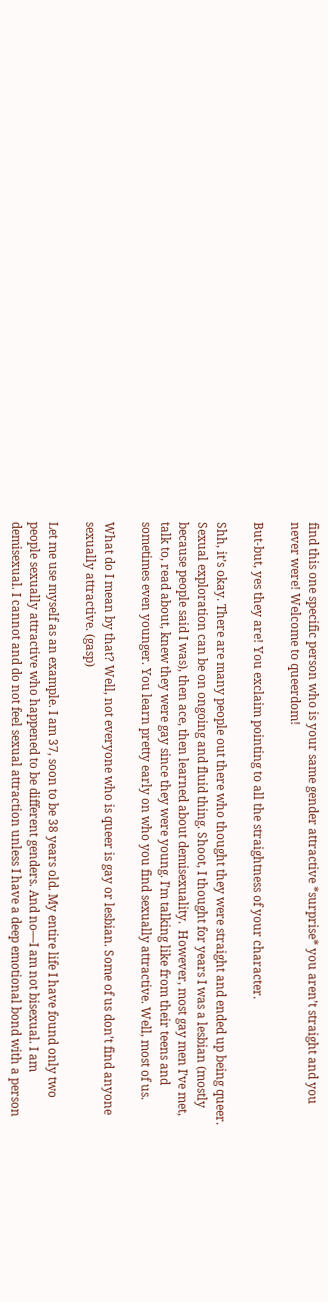find this one specific person who is your same gender attractive *surprise* you aren’t straight and you never were! Welcome to queerdom!

But-but, yes they are! You exclaim pointing to all the straightness of your character.

Shh, it’s okay. There are many people out there who thought they were straight and ended up being queer. Sexual exploration can be on ongoing and fluid thing. Shoot, I thought for years I was a lesbian (mostly because people said I was), then ace, then learned about demisexuality.  However, most gay men I’ve met, talk to, read about, knew they were gay since they were young. I’m talking like from their teens and sometimes even younger. You learn pretty early on who you find sexually attractive. Well, most of us.

What do I mean by that? Well, not everyone who is queer is gay or lesbian. Some of us don’t find anyone sexually attractive. (gasp)

Let me use myself as an example. I am 37, soon to be 38 years old. My entire life I have found only two people sexually attractive who happened to be different genders. And no—I am not bisexual. I am demisexual. I cannot and do not feel sexual attraction unless I have a deep emotional bond with a person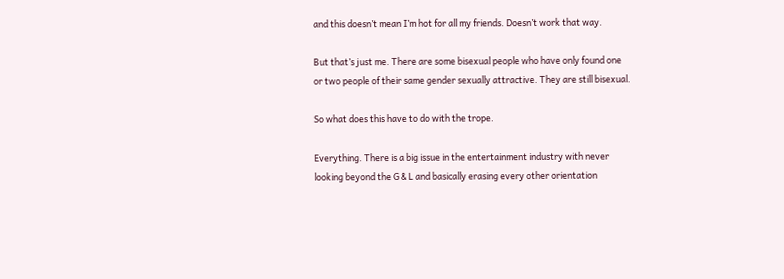and this doesn’t mean I’m hot for all my friends. Doesn’t work that way.

But that’s just me. There are some bisexual people who have only found one or two people of their same gender sexually attractive. They are still bisexual.

So what does this have to do with the trope.

Everything. There is a big issue in the entertainment industry with never looking beyond the G & L and basically erasing every other orientation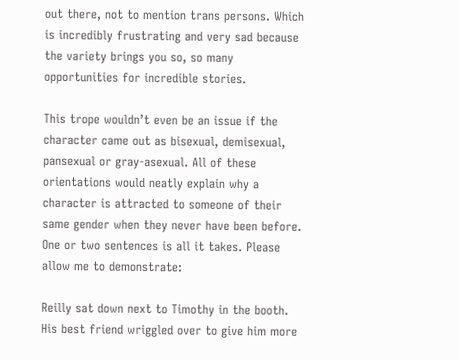out there, not to mention trans persons. Which is incredibly frustrating and very sad because the variety brings you so, so many opportunities for incredible stories.

This trope wouldn’t even be an issue if the character came out as bisexual, demisexual, pansexual or gray-asexual. All of these orientations would neatly explain why a character is attracted to someone of their same gender when they never have been before. One or two sentences is all it takes. Please allow me to demonstrate:

Reilly sat down next to Timothy in the booth. His best friend wriggled over to give him more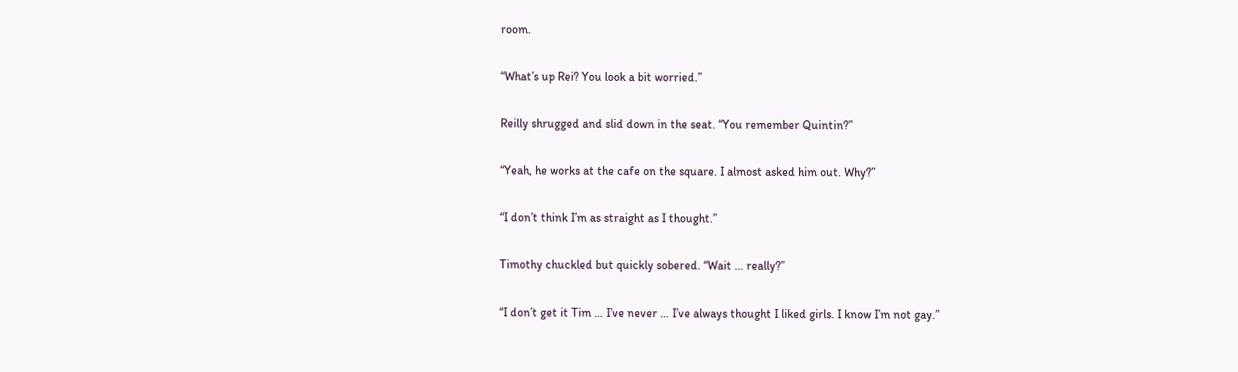room.

“What’s up Rei? You look a bit worried.”

Reilly shrugged and slid down in the seat. “You remember Quintin?”

“Yeah, he works at the cafe on the square. I almost asked him out. Why?”

“I don’t think I’m as straight as I thought.”

Timothy chuckled but quickly sobered. “Wait … really?”

“I don’t get it Tim … I’ve never … I’ve always thought I liked girls. I know I’m not gay.”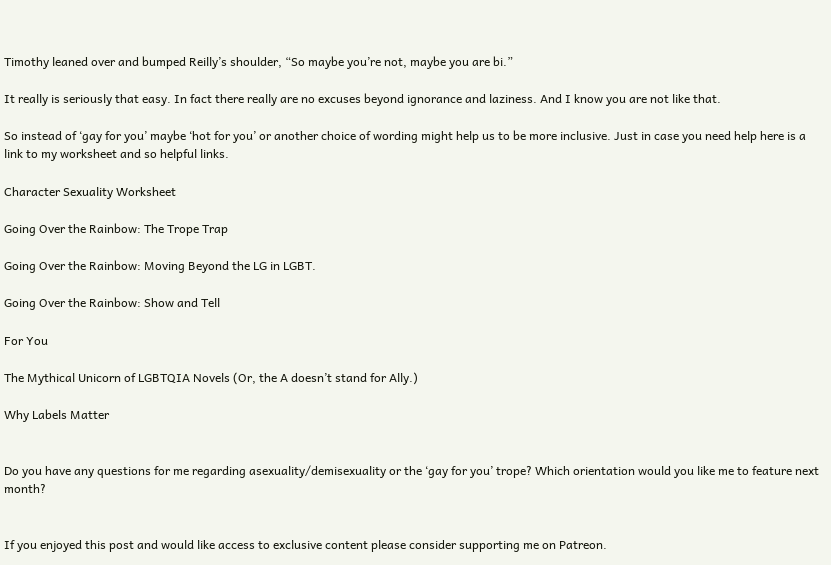Timothy leaned over and bumped Reilly’s shoulder, “So maybe you’re not, maybe you are bi.”

It really is seriously that easy. In fact there really are no excuses beyond ignorance and laziness. And I know you are not like that.

So instead of ‘gay for you’ maybe ‘hot for you’ or another choice of wording might help us to be more inclusive. Just in case you need help here is a link to my worksheet and so helpful links.

Character Sexuality Worksheet

Going Over the Rainbow: The Trope Trap

Going Over the Rainbow: Moving Beyond the LG in LGBT.

Going Over the Rainbow: Show and Tell

For You

The Mythical Unicorn of LGBTQIA Novels (Or, the A doesn’t stand for Ally.)

Why Labels Matter


Do you have any questions for me regarding asexuality/demisexuality or the ‘gay for you’ trope? Which orientation would you like me to feature next month?


If you enjoyed this post and would like access to exclusive content please consider supporting me on Patreon.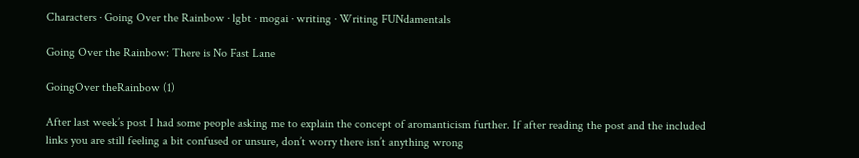Characters · Going Over the Rainbow · lgbt · mogai · writing · Writing FUNdamentals

Going Over the Rainbow: There is No Fast Lane

GoingOver theRainbow (1)

After last week’s post I had some people asking me to explain the concept of aromanticism further. If after reading the post and the included links you are still feeling a bit confused or unsure, don’t worry there isn’t anything wrong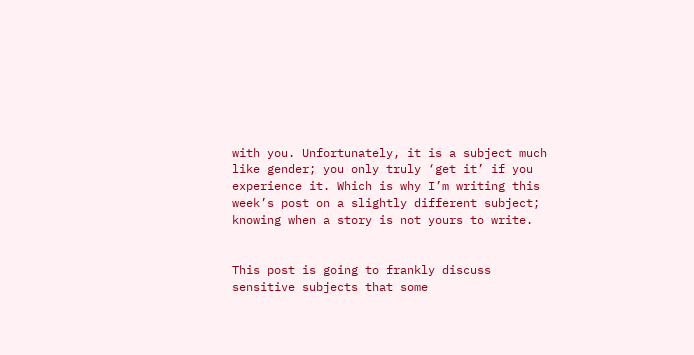with you. Unfortunately, it is a subject much like gender; you only truly ‘get it’ if you experience it. Which is why I’m writing this week’s post on a slightly different subject; knowing when a story is not yours to write.


This post is going to frankly discuss sensitive subjects that some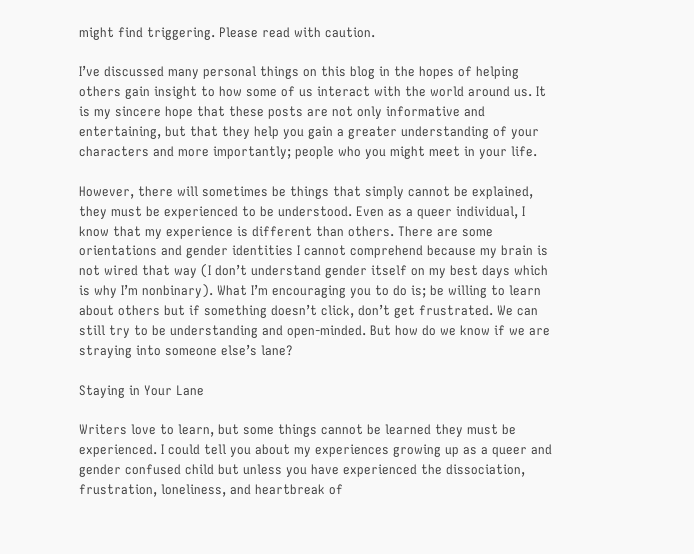might find triggering. Please read with caution.

I’ve discussed many personal things on this blog in the hopes of helping others gain insight to how some of us interact with the world around us. It is my sincere hope that these posts are not only informative and entertaining, but that they help you gain a greater understanding of your characters and more importantly; people who you might meet in your life.

However, there will sometimes be things that simply cannot be explained, they must be experienced to be understood. Even as a queer individual, I know that my experience is different than others. There are some orientations and gender identities I cannot comprehend because my brain is not wired that way (I don’t understand gender itself on my best days which is why I’m nonbinary). What I’m encouraging you to do is; be willing to learn about others but if something doesn’t click, don’t get frustrated. We can still try to be understanding and open-minded. But how do we know if we are straying into someone else’s lane?

Staying in Your Lane

Writers love to learn, but some things cannot be learned they must be experienced. I could tell you about my experiences growing up as a queer and gender confused child but unless you have experienced the dissociation, frustration, loneliness, and heartbreak of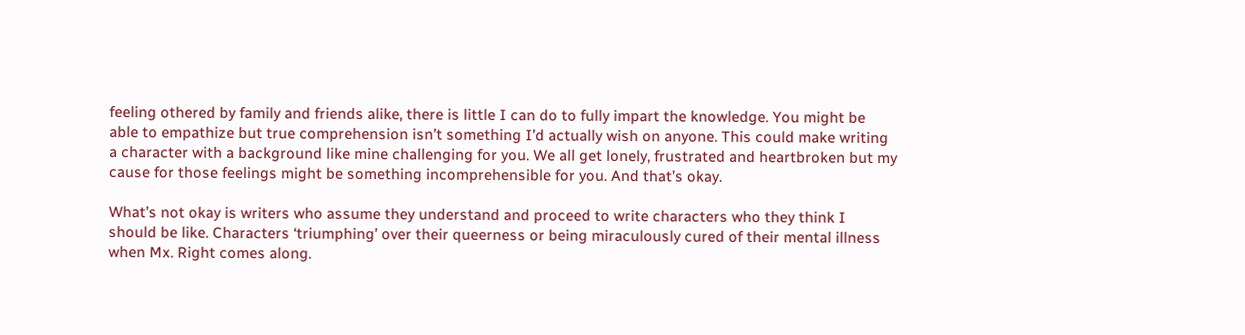feeling othered by family and friends alike, there is little I can do to fully impart the knowledge. You might be able to empathize but true comprehension isn’t something I’d actually wish on anyone. This could make writing a character with a background like mine challenging for you. We all get lonely, frustrated and heartbroken but my cause for those feelings might be something incomprehensible for you. And that’s okay.

What’s not okay is writers who assume they understand and proceed to write characters who they think I should be like. Characters ‘triumphing’ over their queerness or being miraculously cured of their mental illness when Mx. Right comes along.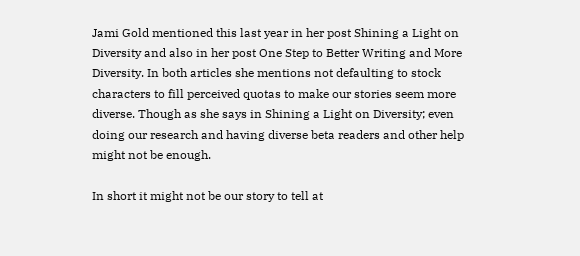Jami Gold mentioned this last year in her post Shining a Light on Diversity and also in her post One Step to Better Writing and More Diversity. In both articles she mentions not defaulting to stock characters to fill perceived quotas to make our stories seem more diverse. Though as she says in Shining a Light on Diversity; even doing our research and having diverse beta readers and other help might not be enough.

In short it might not be our story to tell at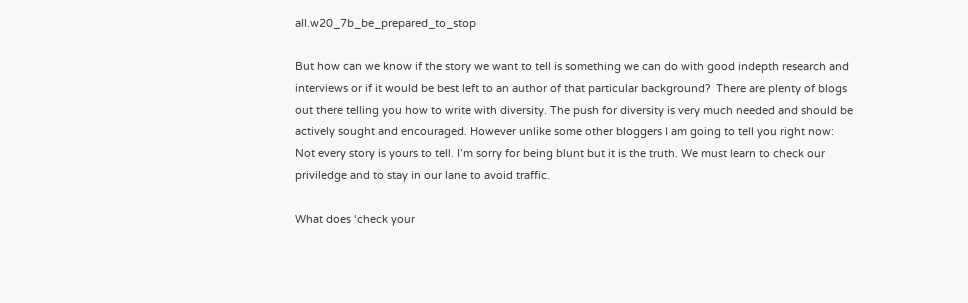all.w20_7b_be_prepared_to_stop

But how can we know if the story we want to tell is something we can do with good indepth research and interviews or if it would be best left to an author of that particular background?  There are plenty of blogs out there telling you how to write with diversity. The push for diversity is very much needed and should be actively sought and encouraged. However unlike some other bloggers I am going to tell you right now: Not every story is yours to tell. I’m sorry for being blunt but it is the truth. We must learn to check our priviledge and to stay in our lane to avoid traffic.

What does ‘check your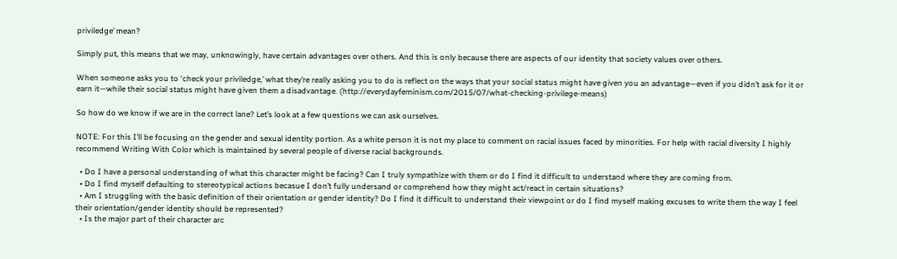priviledge’ mean?

Simply put, this means that we may, unknowingly, have certain advantages over others. And this is only because there are aspects of our identity that society values over others.

When someone asks you to ‘check your priviledge,’ what they’re really asking you to do is reflect on the ways that your social status might have given you an advantage—even if you didn’t ask for it or earn it—while their social status might have given them a disadvantage. (http://everydayfeminism.com/2015/07/what-checking-privilege-means)

So how do we know if we are in the correct lane? Let’s look at a few questions we can ask ourselves.

NOTE: For this I’ll be focusing on the gender and sexual identity portion. As a white person it is not my place to comment on racial issues faced by minorities. For help with racial diversity I highly recommend Writing With Color which is maintained by several people of diverse racial backgrounds.

  • Do I have a personal understanding of what this character might be facing? Can I truly sympathize with them or do I find it difficult to understand where they are coming from.
  • Do I find myself defaulting to stereotypical actions becasue I don’t fully undersand or comprehend how they might act/react in certain situations?
  • Am I struggling with the basic definition of their orientation or gender identity? Do I find it difficult to understand their viewpoint or do I find myself making excuses to write them the way I feel their orientation/gender identity should be represented?
  • Is the major part of their character arc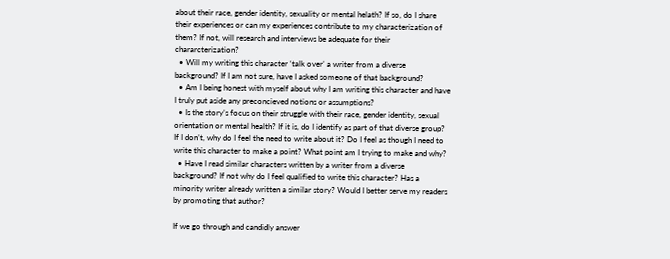about their race, gender identity, sexuality or mental helath? If so, do I share their experiences or can my experiences contribute to my characterization of them? If not, will research and interviews be adequate for their chararcterization?
  • Will my writing this character ‘talk over’ a writer from a diverse background? If I am not sure, have I asked someone of that background?
  • Am I being honest with myself about why I am writing this character and have I truly put aside any preconcieved notions or assumptions?
  • Is the story’s focus on their struggle with their race, gender identity, sexual orientation or mental health? If it is, do I identify as part of that diverse group? If I don’t, why do I feel the need to write about it? Do I feel as though I need to write this character to make a point? What point am I trying to make and why?
  • Have I read similar characters written by a writer from a diverse background? If not why do I feel qualified to write this character? Has a minority writer already written a similar story? Would I better serve my readers by promoting that author?

If we go through and candidly answer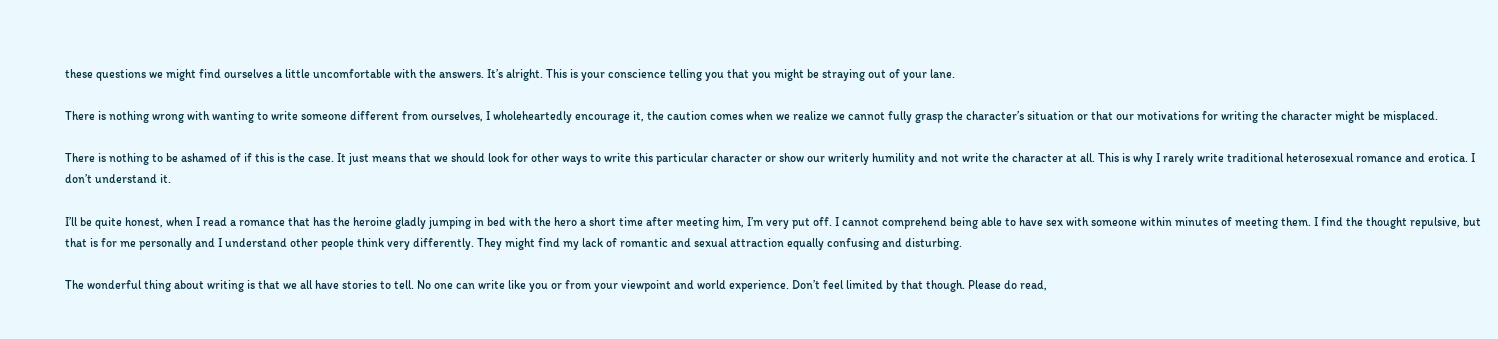these questions we might find ourselves a little uncomfortable with the answers. It’s alright. This is your conscience telling you that you might be straying out of your lane.

There is nothing wrong with wanting to write someone different from ourselves, I wholeheartedly encourage it, the caution comes when we realize we cannot fully grasp the character’s situation or that our motivations for writing the character might be misplaced.

There is nothing to be ashamed of if this is the case. It just means that we should look for other ways to write this particular character or show our writerly humility and not write the character at all. This is why I rarely write traditional heterosexual romance and erotica. I don’t understand it.

I’ll be quite honest, when I read a romance that has the heroine gladly jumping in bed with the hero a short time after meeting him, I’m very put off. I cannot comprehend being able to have sex with someone within minutes of meeting them. I find the thought repulsive, but that is for me personally and I understand other people think very differently. They might find my lack of romantic and sexual attraction equally confusing and disturbing.

The wonderful thing about writing is that we all have stories to tell. No one can write like you or from your viewpoint and world experience. Don’t feel limited by that though. Please do read,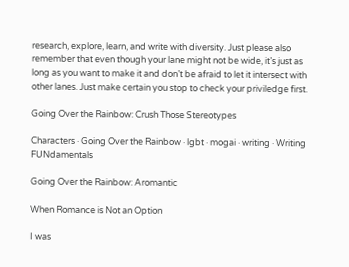research, explore, learn, and write with diversity. Just please also remember that even though your lane might not be wide, it’s just as long as you want to make it and don’t be afraid to let it intersect with other lanes. Just make certain you stop to check your priviledge first.

Going Over the Rainbow: Crush Those Stereotypes

Characters · Going Over the Rainbow · lgbt · mogai · writing · Writing FUNdamentals

Going Over the Rainbow: Aromantic

When Romance is Not an Option

I was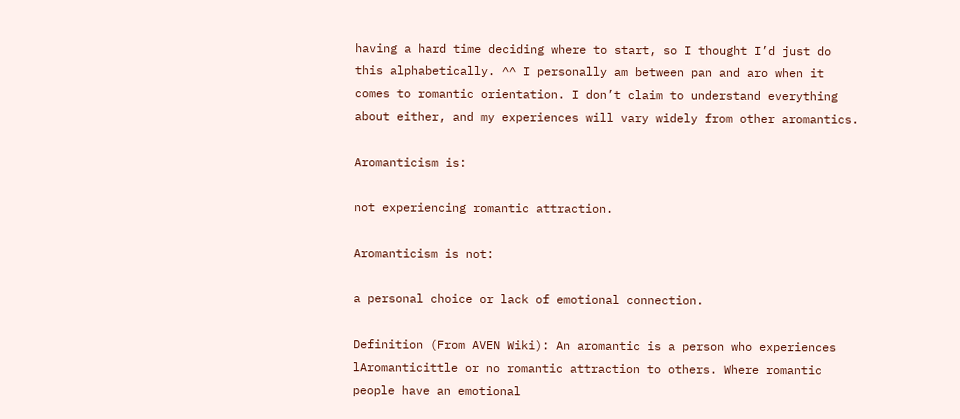having a hard time deciding where to start, so I thought I’d just do this alphabetically. ^^ I personally am between pan and aro when it comes to romantic orientation. I don’t claim to understand everything about either, and my experiences will vary widely from other aromantics.

Aromanticism is:

not experiencing romantic attraction.

Aromanticism is not:

a personal choice or lack of emotional connection.

Definition (From AVEN Wiki): An aromantic is a person who experiences lAromanticittle or no romantic attraction to others. Where romantic people have an emotional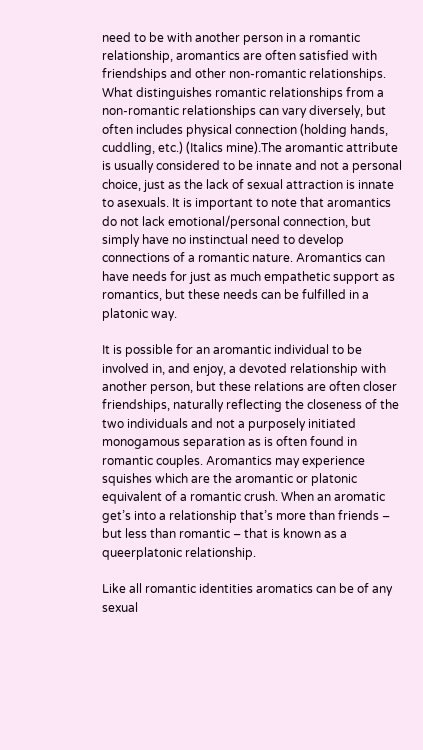need to be with another person in a romantic relationship, aromantics are often satisfied with friendships and other non-romantic relationships. What distinguishes romantic relationships from a non-romantic relationships can vary diversely, but often includes physical connection (holding hands, cuddling, etc.) (Italics mine).The aromantic attribute is usually considered to be innate and not a personal choice, just as the lack of sexual attraction is innate to asexuals. It is important to note that aromantics do not lack emotional/personal connection, but simply have no instinctual need to develop connections of a romantic nature. Aromantics can have needs for just as much empathetic support as romantics, but these needs can be fulfilled in a platonic way.

It is possible for an aromantic individual to be involved in, and enjoy, a devoted relationship with another person, but these relations are often closer friendships, naturally reflecting the closeness of the two individuals and not a purposely initiated monogamous separation as is often found in romantic couples. Aromantics may experience squishes which are the aromantic or platonic equivalent of a romantic crush. When an aromatic get’s into a relationship that’s more than friends – but less than romantic – that is known as a queerplatonic relationship.

Like all romantic identities aromatics can be of any sexual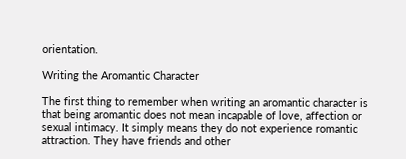orientation.

Writing the Aromantic Character

The first thing to remember when writing an aromantic character is that being aromantic does not mean incapable of love, affection or sexual intimacy. It simply means they do not experience romantic attraction. They have friends and other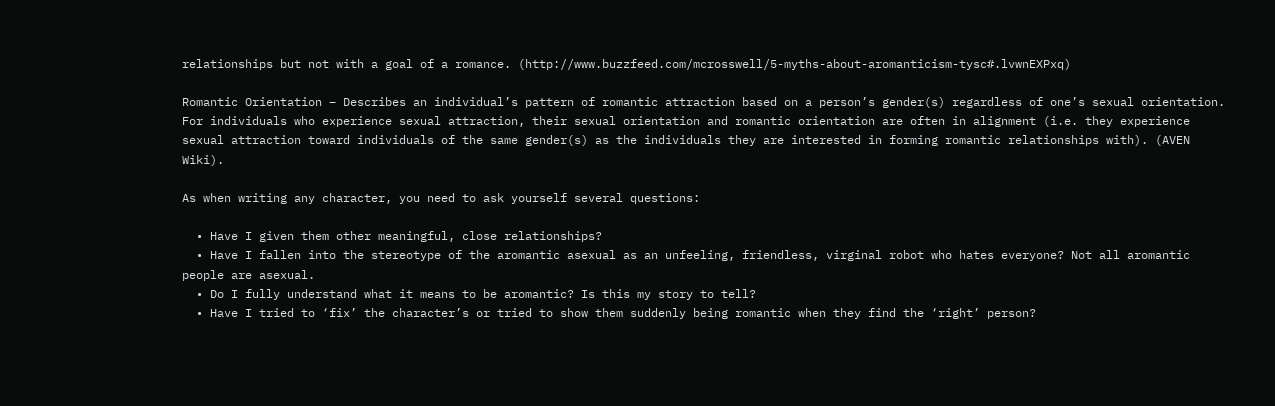relationships but not with a goal of a romance. (http://www.buzzfeed.com/mcrosswell/5-myths-about-aromanticism-tysc#.lvwnEXPxq)

Romantic Orientation – Describes an individual’s pattern of romantic attraction based on a person’s gender(s) regardless of one’s sexual orientation. For individuals who experience sexual attraction, their sexual orientation and romantic orientation are often in alignment (i.e. they experience sexual attraction toward individuals of the same gender(s) as the individuals they are interested in forming romantic relationships with). (AVEN Wiki).

As when writing any character, you need to ask yourself several questions:

  • Have I given them other meaningful, close relationships?
  • Have I fallen into the stereotype of the aromantic asexual as an unfeeling, friendless, virginal robot who hates everyone? Not all aromantic people are asexual.
  • Do I fully understand what it means to be aromantic? Is this my story to tell?
  • Have I tried to ‘fix’ the character’s or tried to show them suddenly being romantic when they find the ‘right’ person?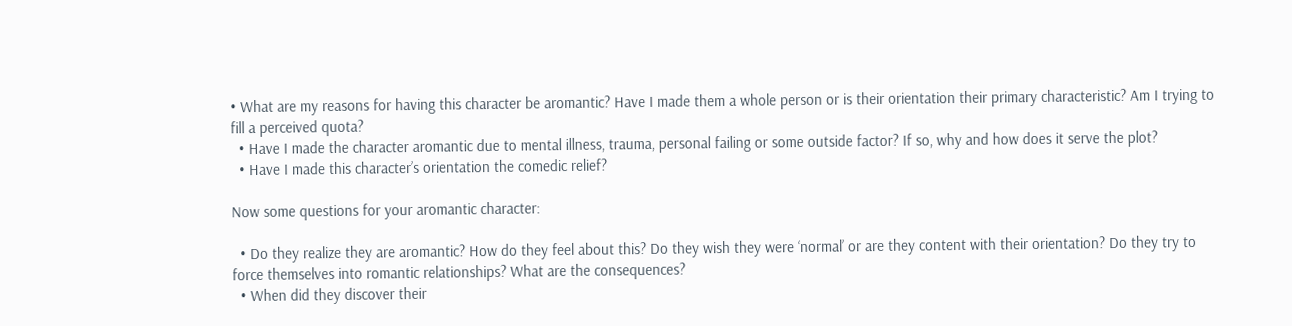• What are my reasons for having this character be aromantic? Have I made them a whole person or is their orientation their primary characteristic? Am I trying to fill a perceived quota?
  • Have I made the character aromantic due to mental illness, trauma, personal failing or some outside factor? If so, why and how does it serve the plot?
  • Have I made this character’s orientation the comedic relief?

Now some questions for your aromantic character:

  • Do they realize they are aromantic? How do they feel about this? Do they wish they were ‘normal’ or are they content with their orientation? Do they try to force themselves into romantic relationships? What are the consequences?
  • When did they discover their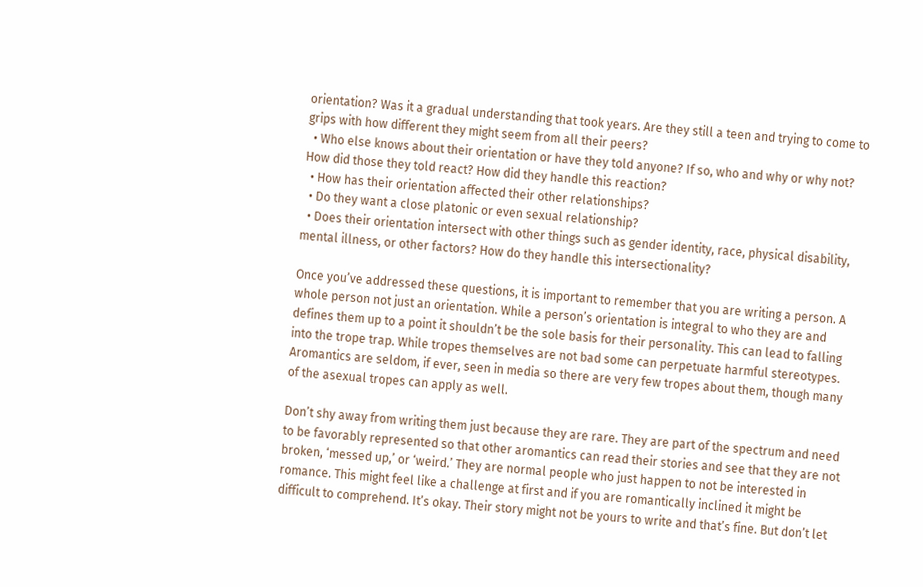orientation? Was it a gradual understanding that took years. Are they still a teen and trying to come to grips with how different they might seem from all their peers?
  • Who else knows about their orientation or have they told anyone? If so, who and why or why not? How did those they told react? How did they handle this reaction?
  • How has their orientation affected their other relationships?
  • Do they want a close platonic or even sexual relationship?
  • Does their orientation intersect with other things such as gender identity, race, physical disability, mental illness, or other factors? How do they handle this intersectionality?

Once you’ve addressed these questions, it is important to remember that you are writing a person. A whole person not just an orientation. While a person’s orientation is integral to who they are and defines them up to a point it shouldn’t be the sole basis for their personality. This can lead to falling into the trope trap. While tropes themselves are not bad some can perpetuate harmful stereotypes. Aromantics are seldom, if ever, seen in media so there are very few tropes about them, though many of the asexual tropes can apply as well.

Don’t shy away from writing them just because they are rare. They are part of the spectrum and need to be favorably represented so that other aromantics can read their stories and see that they are not broken, ‘messed up,’ or ‘weird.’ They are normal people who just happen to not be interested in romance. This might feel like a challenge at first and if you are romantically inclined it might be difficult to comprehend. It’s okay. Their story might not be yours to write and that’s fine. But don’t let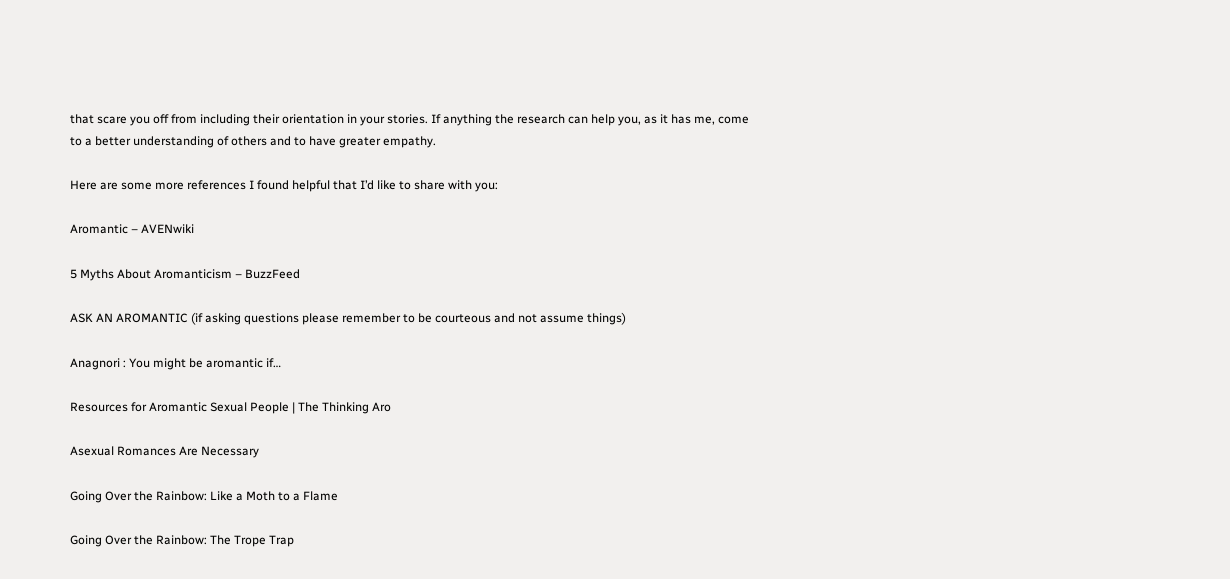that scare you off from including their orientation in your stories. If anything the research can help you, as it has me, come to a better understanding of others and to have greater empathy.

Here are some more references I found helpful that I’d like to share with you:

Aromantic – AVENwiki

5 Myths About Aromanticism – BuzzFeed

ASK AN AROMANTIC (if asking questions please remember to be courteous and not assume things)

Anagnori : You might be aromantic if…

Resources for Aromantic Sexual People | The Thinking Aro

Asexual Romances Are Necessary

Going Over the Rainbow: Like a Moth to a Flame

Going Over the Rainbow: The Trope Trap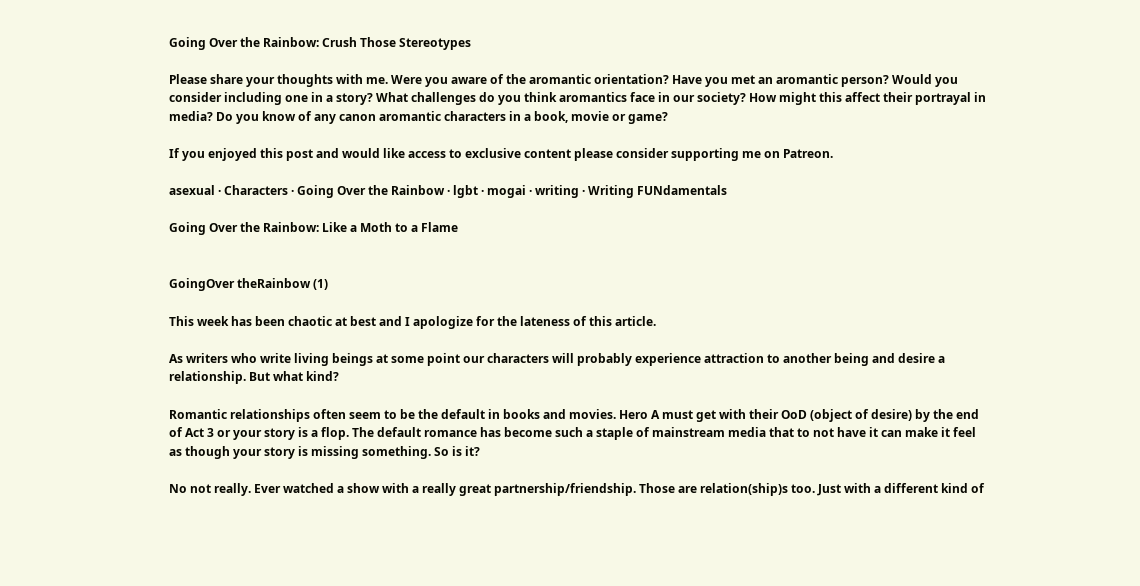Going Over the Rainbow: Crush Those Stereotypes

Please share your thoughts with me. Were you aware of the aromantic orientation? Have you met an aromantic person? Would you consider including one in a story? What challenges do you think aromantics face in our society? How might this affect their portrayal in media? Do you know of any canon aromantic characters in a book, movie or game?

If you enjoyed this post and would like access to exclusive content please consider supporting me on Patreon.

asexual · Characters · Going Over the Rainbow · lgbt · mogai · writing · Writing FUNdamentals

Going Over the Rainbow: Like a Moth to a Flame


GoingOver theRainbow (1)

This week has been chaotic at best and I apologize for the lateness of this article.

As writers who write living beings at some point our characters will probably experience attraction to another being and desire a relationship. But what kind?

Romantic relationships often seem to be the default in books and movies. Hero A must get with their OoD (object of desire) by the end of Act 3 or your story is a flop. The default romance has become such a staple of mainstream media that to not have it can make it feel as though your story is missing something. So is it?

No not really. Ever watched a show with a really great partnership/friendship. Those are relation(ship)s too. Just with a different kind of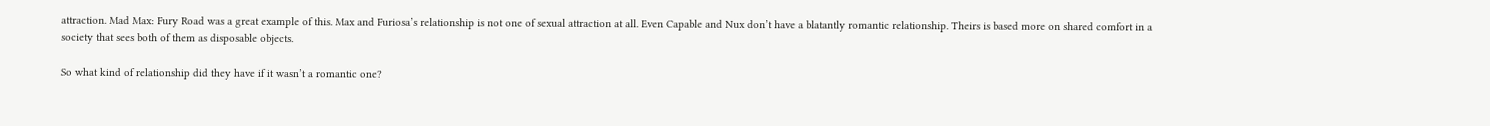attraction. Mad Max: Fury Road was a great example of this. Max and Furiosa’s relationship is not one of sexual attraction at all. Even Capable and Nux don’t have a blatantly romantic relationship. Theirs is based more on shared comfort in a society that sees both of them as disposable objects.

So what kind of relationship did they have if it wasn’t a romantic one?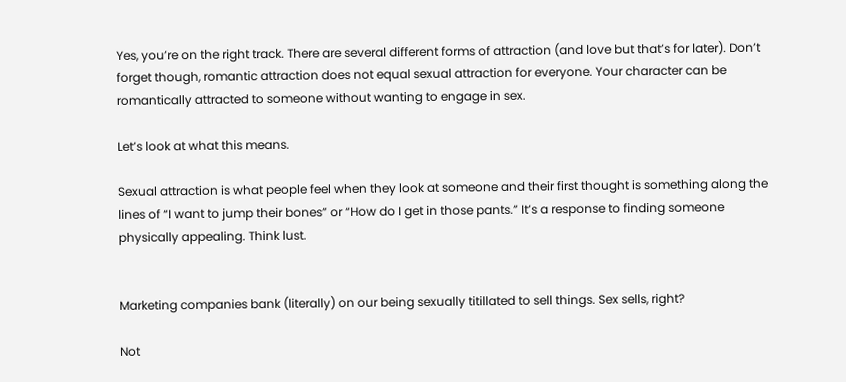Yes, you’re on the right track. There are several different forms of attraction (and love but that’s for later). Don’t forget though, romantic attraction does not equal sexual attraction for everyone. Your character can be romantically attracted to someone without wanting to engage in sex.

Let’s look at what this means.

Sexual attraction is what people feel when they look at someone and their first thought is something along the lines of “I want to jump their bones” or “How do I get in those pants.” It’s a response to finding someone physically appealing. Think lust.


Marketing companies bank (literally) on our being sexually titillated to sell things. Sex sells, right?

Not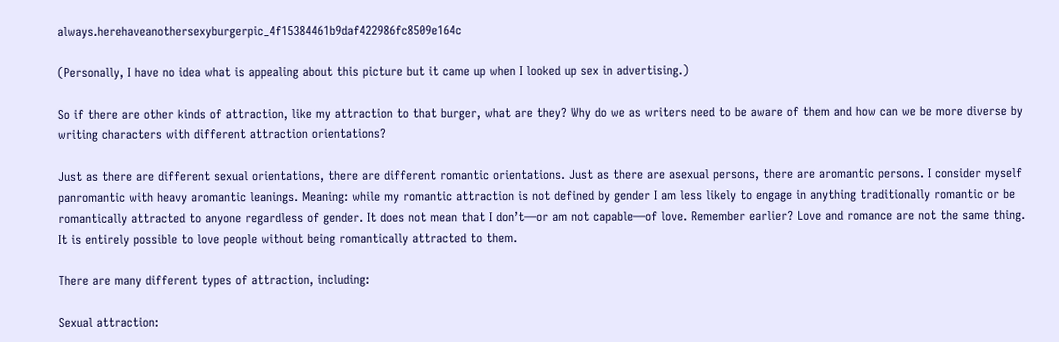always.herehaveanothersexyburgerpic_4f15384461b9daf422986fc8509e164c

(Personally, I have no idea what is appealing about this picture but it came up when I looked up sex in advertising.)

So if there are other kinds of attraction, like my attraction to that burger, what are they? Why do we as writers need to be aware of them and how can we be more diverse by writing characters with different attraction orientations?

Just as there are different sexual orientations, there are different romantic orientations. Just as there are asexual persons, there are aromantic persons. I consider myself panromantic with heavy aromantic leanings. Meaning: while my romantic attraction is not defined by gender I am less likely to engage in anything traditionally romantic or be romantically attracted to anyone regardless of gender. It does not mean that I don’t—or am not capable—of love. Remember earlier? Love and romance are not the same thing. It is entirely possible to love people without being romantically attracted to them.

There are many different types of attraction, including:

Sexual attraction: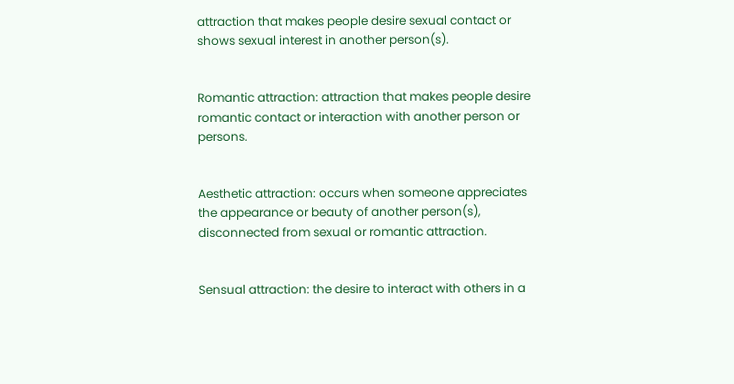attraction that makes people desire sexual contact or shows sexual interest in another person(s).


Romantic attraction: attraction that makes people desire romantic contact or interaction with another person or persons.


Aesthetic attraction: occurs when someone appreciates the appearance or beauty of another person(s), disconnected from sexual or romantic attraction.


Sensual attraction: the desire to interact with others in a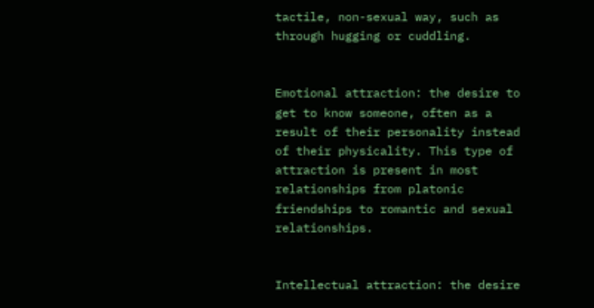tactile, non-sexual way, such as through hugging or cuddling.


Emotional attraction: the desire to get to know someone, often as a result of their personality instead of their physicality. This type of attraction is present in most relationships from platonic friendships to romantic and sexual relationships.


Intellectual attraction: the desire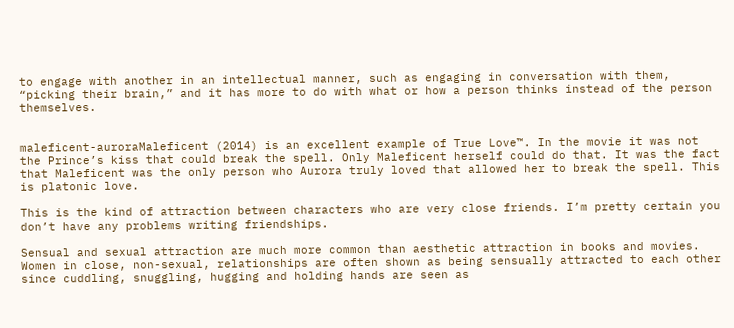to engage with another in an intellectual manner, such as engaging in conversation with them, “picking their brain,” and it has more to do with what or how a person thinks instead of the person themselves.


maleficent-auroraMaleficent (2014) is an excellent example of True Love™. In the movie it was not the Prince’s kiss that could break the spell. Only Maleficent herself could do that. It was the fact that Maleficent was the only person who Aurora truly loved that allowed her to break the spell. This is platonic love.

This is the kind of attraction between characters who are very close friends. I’m pretty certain you don’t have any problems writing friendships.

Sensual and sexual attraction are much more common than aesthetic attraction in books and movies. Women in close, non-sexual, relationships are often shown as being sensually attracted to each other since cuddling, snuggling, hugging and holding hands are seen as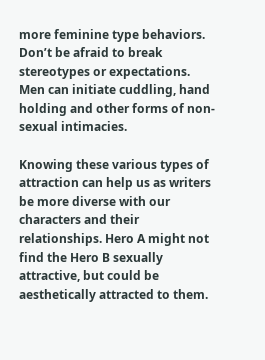more feminine type behaviors. Don’t be afraid to break stereotypes or expectations. Men can initiate cuddling, hand holding and other forms of non-sexual intimacies.

Knowing these various types of attraction can help us as writers be more diverse with our characters and their relationships. Hero A might not find the Hero B sexually attractive, but could be aesthetically attracted to them.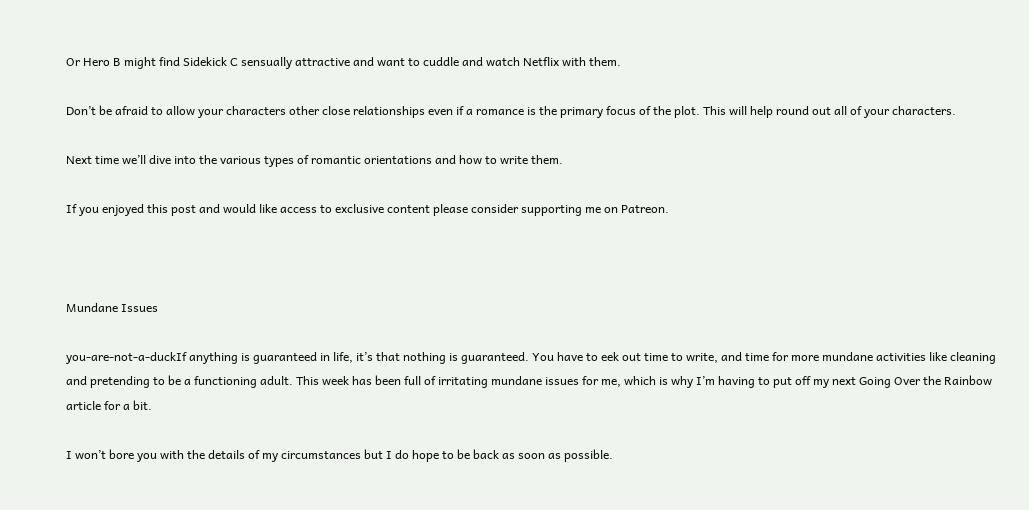Or Hero B might find Sidekick C sensually attractive and want to cuddle and watch Netflix with them.

Don’t be afraid to allow your characters other close relationships even if a romance is the primary focus of the plot. This will help round out all of your characters.

Next time we’ll dive into the various types of romantic orientations and how to write them.

If you enjoyed this post and would like access to exclusive content please consider supporting me on Patreon.



Mundane Issues

you-are-not-a-duckIf anything is guaranteed in life, it’s that nothing is guaranteed. You have to eek out time to write, and time for more mundane activities like cleaning and pretending to be a functioning adult. This week has been full of irritating mundane issues for me, which is why I’m having to put off my next Going Over the Rainbow article for a bit.

I won’t bore you with the details of my circumstances but I do hope to be back as soon as possible.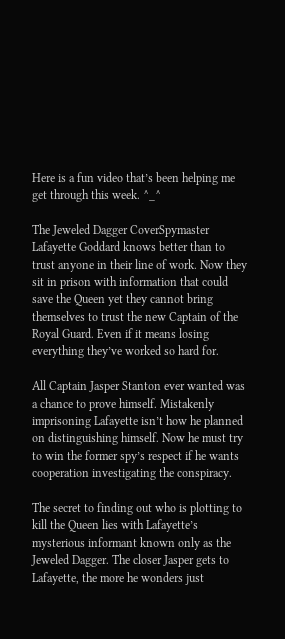Here is a fun video that’s been helping me get through this week. ^_^

The Jeweled Dagger CoverSpymaster Lafayette Goddard knows better than to trust anyone in their line of work. Now they sit in prison with information that could save the Queen yet they cannot bring themselves to trust the new Captain of the Royal Guard. Even if it means losing everything they’ve worked so hard for.

All Captain Jasper Stanton ever wanted was a chance to prove himself. Mistakenly imprisoning Lafayette isn’t how he planned on distinguishing himself. Now he must try to win the former spy’s respect if he wants cooperation investigating the conspiracy.

The secret to finding out who is plotting to kill the Queen lies with Lafayette’s mysterious informant known only as the Jeweled Dagger. The closer Jasper gets to Lafayette, the more he wonders just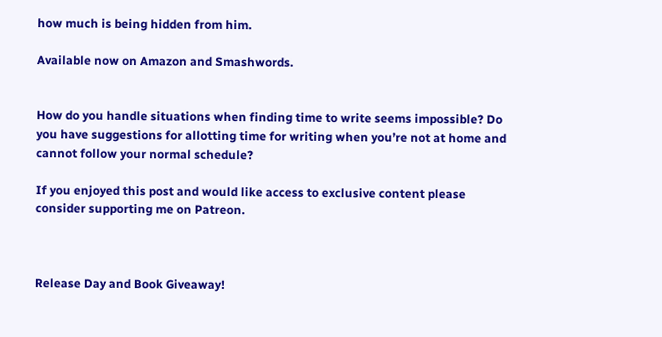how much is being hidden from him.

Available now on Amazon and Smashwords.


How do you handle situations when finding time to write seems impossible? Do you have suggestions for allotting time for writing when you’re not at home and cannot follow your normal schedule?

If you enjoyed this post and would like access to exclusive content please consider supporting me on Patreon.



Release Day and Book Giveaway!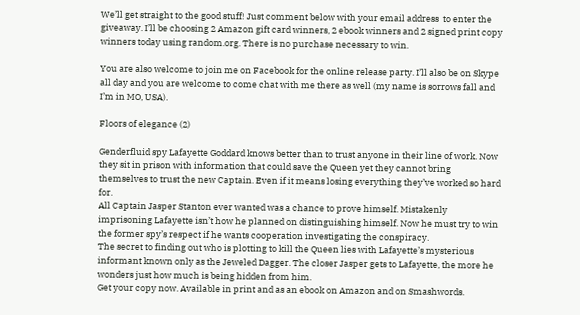We’ll get straight to the good stuff! Just comment below with your email address  to enter the giveaway. I’ll be choosing 2 Amazon gift card winners, 2 ebook winners and 2 signed print copy winners today using random.org. There is no purchase necessary to win.

You are also welcome to join me on Facebook for the online release party. I’ll also be on Skype all day and you are welcome to come chat with me there as well (my name is sorrows fall and I’m in MO, USA).

Floors of elegance (2)

Genderfluid spy Lafayette Goddard knows better than to trust anyone in their line of work. Now they sit in prison with information that could save the Queen yet they cannot bring themselves to trust the new Captain. Even if it means losing everything they’ve worked so hard for.
All Captain Jasper Stanton ever wanted was a chance to prove himself. Mistakenly imprisoning Lafayette isn’t how he planned on distinguishing himself. Now he must try to win the former spy’s respect if he wants cooperation investigating the conspiracy.
The secret to finding out who is plotting to kill the Queen lies with Lafayette’s mysterious informant known only as the Jeweled Dagger. The closer Jasper gets to Lafayette, the more he wonders just how much is being hidden from him.
Get your copy now. Available in print and as an ebook on Amazon and on Smashwords.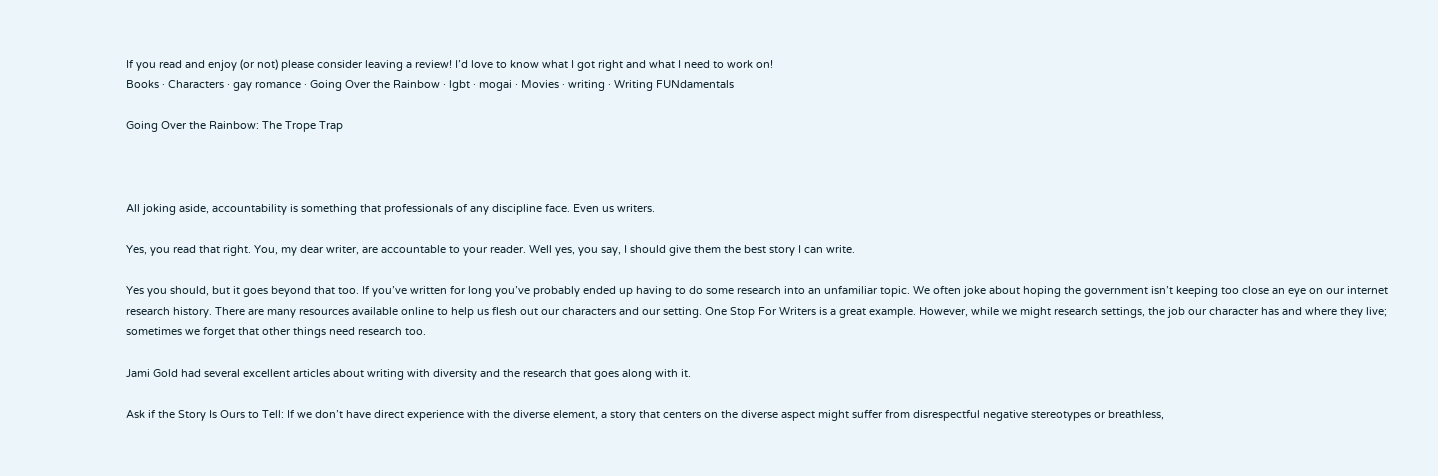If you read and enjoy (or not) please consider leaving a review! I’d love to know what I got right and what I need to work on!
Books · Characters · gay romance · Going Over the Rainbow · lgbt · mogai · Movies · writing · Writing FUNdamentals

Going Over the Rainbow: The Trope Trap



All joking aside, accountability is something that professionals of any discipline face. Even us writers.

Yes, you read that right. You, my dear writer, are accountable to your reader. Well yes, you say, I should give them the best story I can write.

Yes you should, but it goes beyond that too. If you’ve written for long you’ve probably ended up having to do some research into an unfamiliar topic. We often joke about hoping the government isn’t keeping too close an eye on our internet research history. There are many resources available online to help us flesh out our characters and our setting. One Stop For Writers is a great example. However, while we might research settings, the job our character has and where they live; sometimes we forget that other things need research too.

Jami Gold had several excellent articles about writing with diversity and the research that goes along with it.

Ask if the Story Is Ours to Tell: If we don’t have direct experience with the diverse element, a story that centers on the diverse aspect might suffer from disrespectful negative stereotypes or breathless,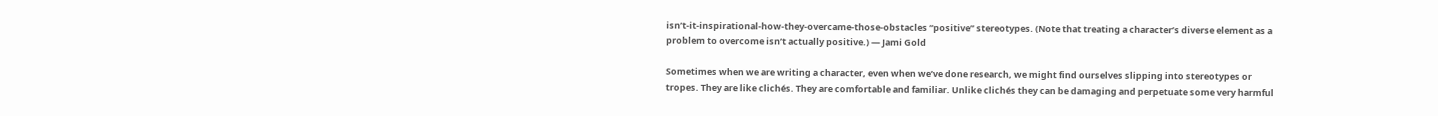isn’t-it-inspirational-how-they-overcame-those-obstacles “positive” stereotypes. (Note that treating a character’s diverse element as a problem to overcome isn’t actually positive.) — Jami Gold

Sometimes when we are writing a character, even when we’ve done research, we might find ourselves slipping into stereotypes or tropes. They are like clichés. They are comfortable and familiar. Unlike clichés they can be damaging and perpetuate some very harmful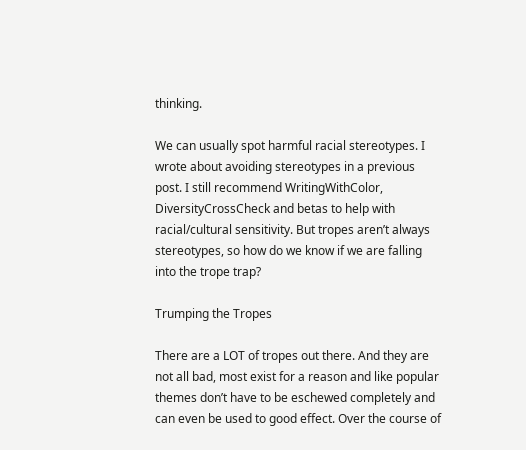thinking.

We can usually spot harmful racial stereotypes. I wrote about avoiding stereotypes in a previous post. I still recommend WritingWithColor, DiversityCrossCheck and betas to help with racial/cultural sensitivity. But tropes aren’t always stereotypes, so how do we know if we are falling into the trope trap?

Trumping the Tropes

There are a LOT of tropes out there. And they are not all bad, most exist for a reason and like popular themes don’t have to be eschewed completely and can even be used to good effect. Over the course of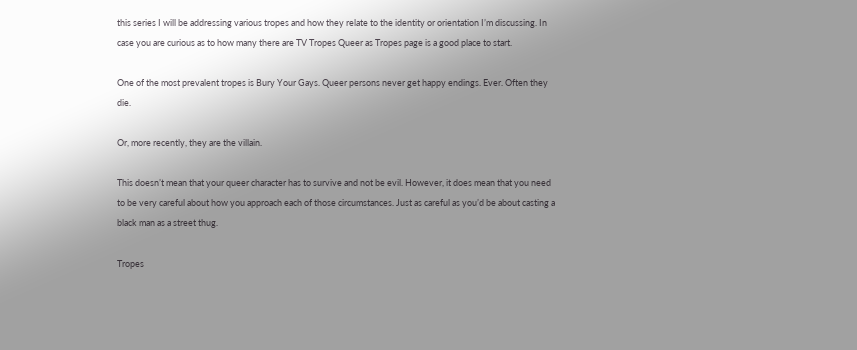this series I will be addressing various tropes and how they relate to the identity or orientation I’m discussing. In case you are curious as to how many there are TV Tropes Queer as Tropes page is a good place to start.

One of the most prevalent tropes is Bury Your Gays. Queer persons never get happy endings. Ever. Often they die.

Or, more recently, they are the villain.

This doesn’t mean that your queer character has to survive and not be evil. However, it does mean that you need to be very careful about how you approach each of those circumstances. Just as careful as you’d be about casting a black man as a street thug.

Tropes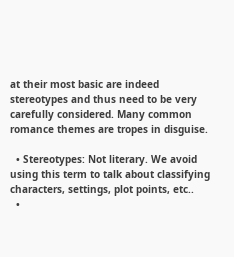at their most basic are indeed stereotypes and thus need to be very carefully considered. Many common romance themes are tropes in disguise.

  • Stereotypes: Not literary. We avoid using this term to talk about classifying characters, settings, plot points, etc..
  •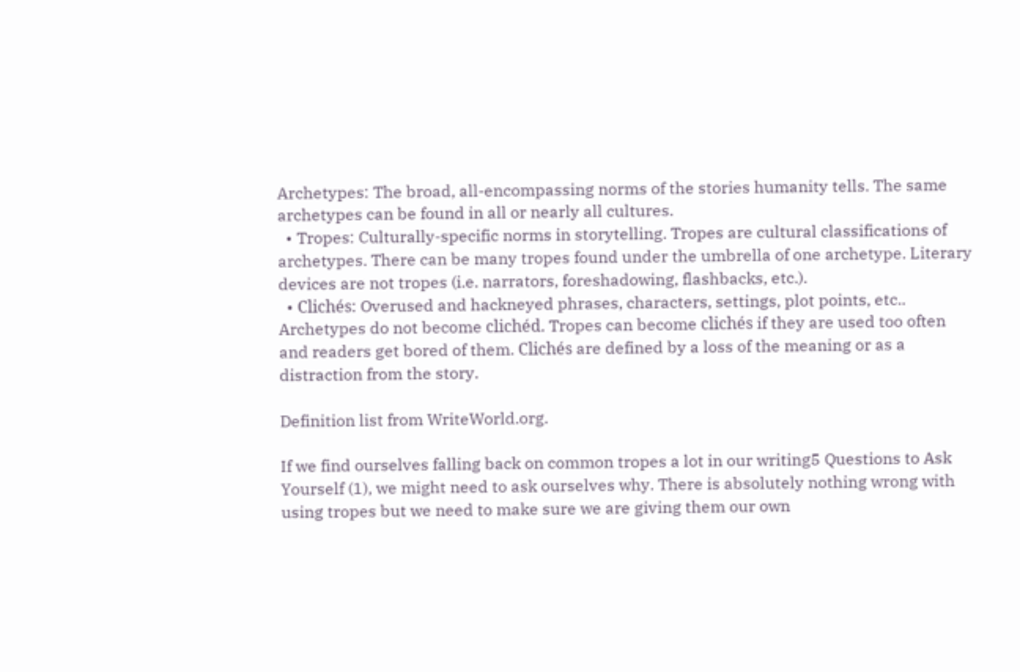Archetypes: The broad, all-encompassing norms of the stories humanity tells. The same archetypes can be found in all or nearly all cultures.
  • Tropes: Culturally-specific norms in storytelling. Tropes are cultural classifications of archetypes. There can be many tropes found under the umbrella of one archetype. Literary devices are not tropes (i.e. narrators, foreshadowing, flashbacks, etc.).
  • Clichés: Overused and hackneyed phrases, characters, settings, plot points, etc.. Archetypes do not become clichéd. Tropes can become clichés if they are used too often and readers get bored of them. Clichés are defined by a loss of the meaning or as a distraction from the story.

Definition list from WriteWorld.org.

If we find ourselves falling back on common tropes a lot in our writing5 Questions to Ask Yourself (1), we might need to ask ourselves why. There is absolutely nothing wrong with using tropes but we need to make sure we are giving them our own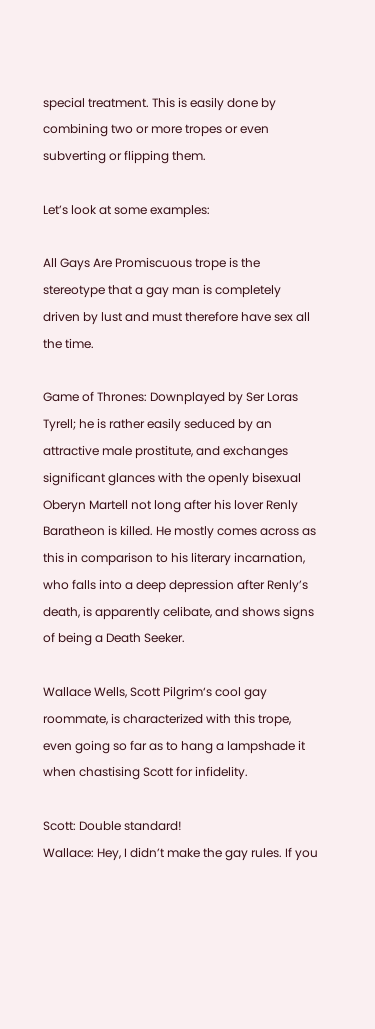special treatment. This is easily done by combining two or more tropes or even subverting or flipping them.

Let’s look at some examples:

All Gays Are Promiscuous trope is the stereotype that a gay man is completely driven by lust and must therefore have sex all the time.

Game of Thrones: Downplayed by Ser Loras Tyrell; he is rather easily seduced by an attractive male prostitute, and exchanges significant glances with the openly bisexual Oberyn Martell not long after his lover Renly Baratheon is killed. He mostly comes across as this in comparison to his literary incarnation, who falls into a deep depression after Renly’s death, is apparently celibate, and shows signs of being a Death Seeker.

Wallace Wells, Scott Pilgrim‘s cool gay roommate, is characterized with this trope, even going so far as to hang a lampshade it when chastising Scott for infidelity.

Scott: Double standard!
Wallace: Hey, I didn’t make the gay rules. If you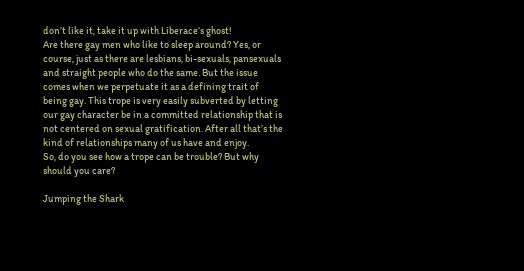don’t like it, take it up with Liberace’s ghost!
Are there gay men who like to sleep around? Yes, or course, just as there are lesbians, bi-sexuals, pansexuals and straight people who do the same. But the issue comes when we perpetuate it as a defining trait of being gay. This trope is very easily subverted by letting our gay character be in a committed relationship that is not centered on sexual gratification. After all that’s the kind of relationships many of us have and enjoy.
So, do you see how a trope can be trouble? But why should you care?

Jumping the Shark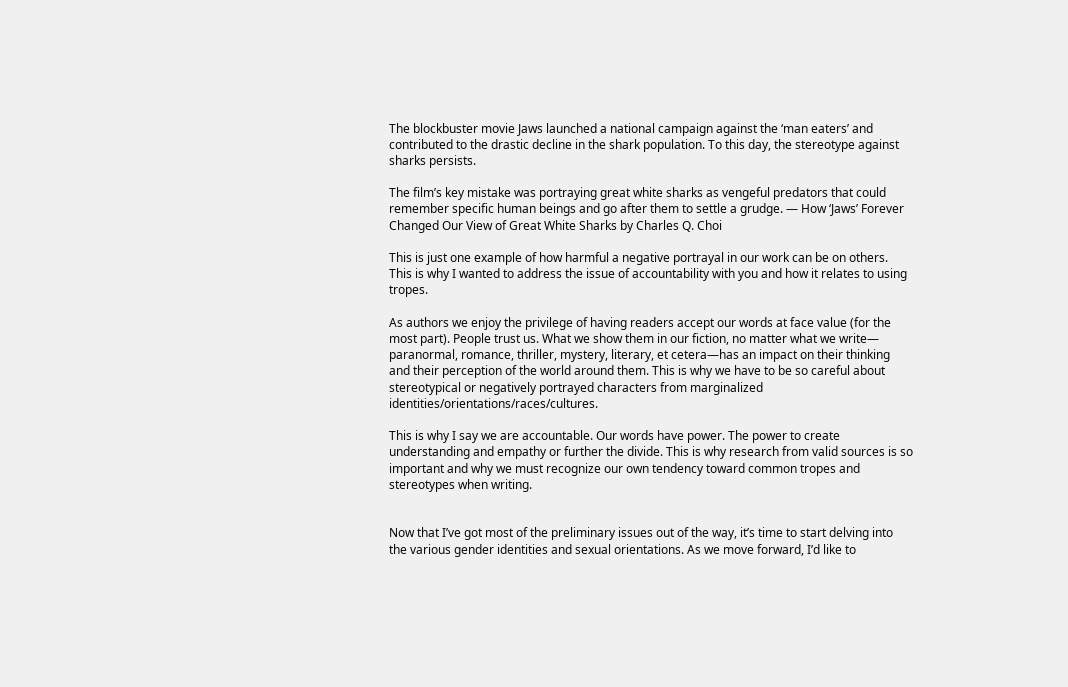The blockbuster movie Jaws launched a national campaign against the ‘man eaters’ and contributed to the drastic decline in the shark population. To this day, the stereotype against sharks persists.

The film’s key mistake was portraying great white sharks as vengeful predators that could remember specific human beings and go after them to settle a grudge. — How ‘Jaws’ Forever Changed Our View of Great White Sharks by Charles Q. Choi

This is just one example of how harmful a negative portrayal in our work can be on others. This is why I wanted to address the issue of accountability with you and how it relates to using tropes.

As authors we enjoy the privilege of having readers accept our words at face value (for the most part). People trust us. What we show them in our fiction, no matter what we write— paranormal, romance, thriller, mystery, literary, et cetera—has an impact on their thinking and their perception of the world around them. This is why we have to be so careful about stereotypical or negatively portrayed characters from marginalized identities/orientations/races/cultures.

This is why I say we are accountable. Our words have power. The power to create understanding and empathy or further the divide. This is why research from valid sources is so important and why we must recognize our own tendency toward common tropes and stereotypes when writing.


Now that I’ve got most of the preliminary issues out of the way, it’s time to start delving into the various gender identities and sexual orientations. As we move forward, I’d like to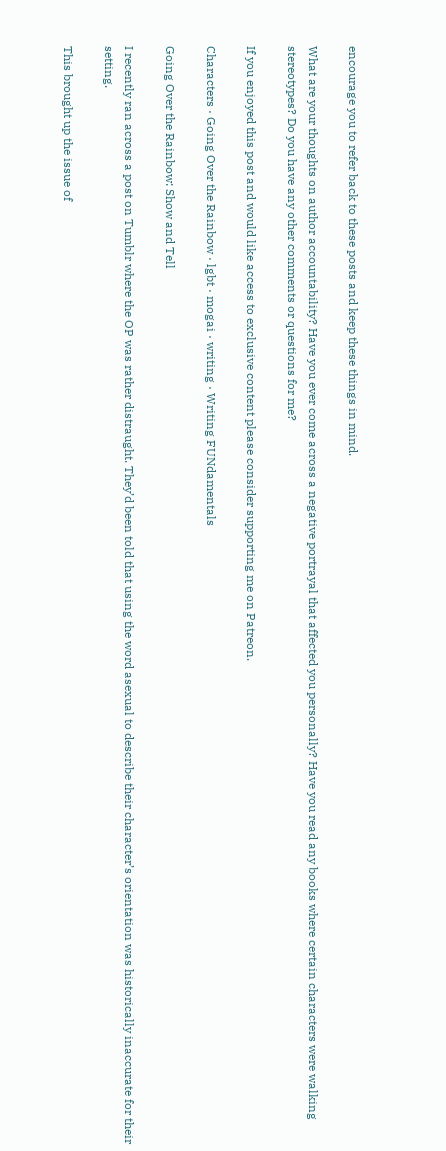encourage you to refer back to these posts and keep these things in mind.

What are your thoughts on author accountability? Have you ever come across a negative portrayal that affected you personally? Have you read any books where certain characters were walking stereotypes? Do you have any other comments or questions for me?

If you enjoyed this post and would like access to exclusive content please consider supporting me on Patreon.

Characters · Going Over the Rainbow · lgbt · mogai · writing · Writing FUNdamentals

Going Over the Rainbow: Show and Tell

I recently ran across a post on Tumblr where the OP was rather distraught. They’d been told that using the word asexual to describe their character’s orientation was historically inaccurate for their setting.

This brought up the issue of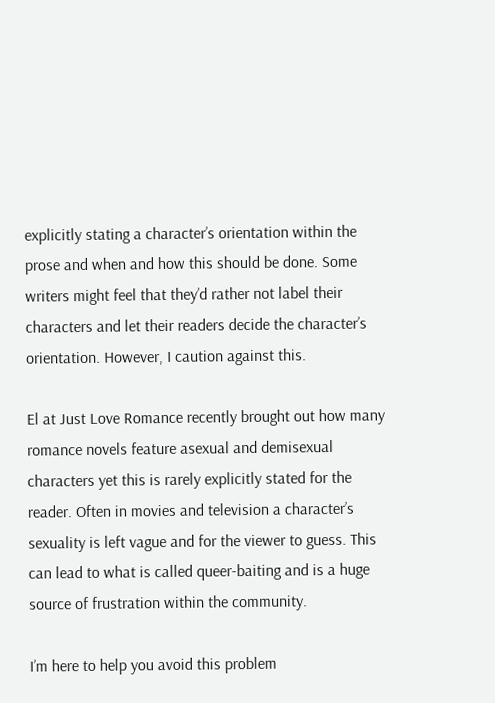explicitly stating a character’s orientation within the prose and when and how this should be done. Some writers might feel that they’d rather not label their characters and let their readers decide the character’s orientation. However, I caution against this.

El at Just Love Romance recently brought out how many romance novels feature asexual and demisexual characters yet this is rarely explicitly stated for the reader. Often in movies and television a character’s sexuality is left vague and for the viewer to guess. This can lead to what is called queer-baiting and is a huge source of frustration within the community.

I’m here to help you avoid this problem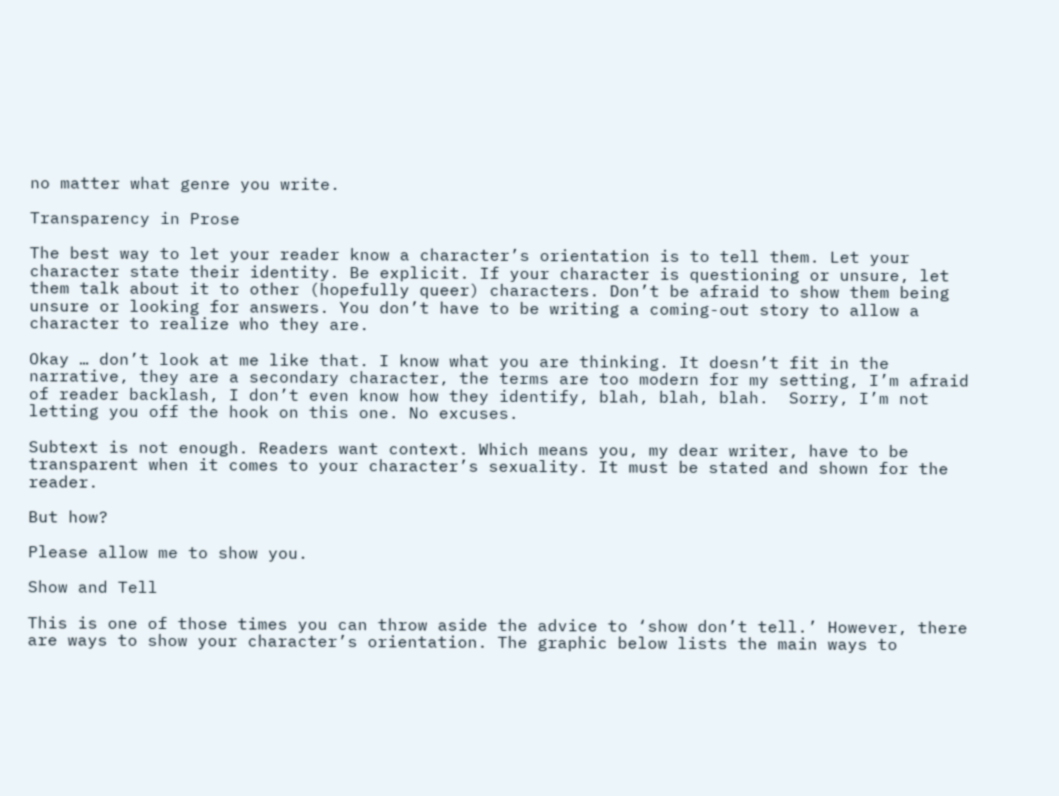no matter what genre you write.

Transparency in Prose

The best way to let your reader know a character’s orientation is to tell them. Let your character state their identity. Be explicit. If your character is questioning or unsure, let them talk about it to other (hopefully queer) characters. Don’t be afraid to show them being unsure or looking for answers. You don’t have to be writing a coming-out story to allow a character to realize who they are.

Okay … don’t look at me like that. I know what you are thinking. It doesn’t fit in the narrative, they are a secondary character, the terms are too modern for my setting, I’m afraid of reader backlash, I don’t even know how they identify, blah, blah, blah.  Sorry, I’m not letting you off the hook on this one. No excuses.

Subtext is not enough. Readers want context. Which means you, my dear writer, have to be transparent when it comes to your character’s sexuality. It must be stated and shown for the reader.

But how?

Please allow me to show you.

Show and Tell

This is one of those times you can throw aside the advice to ‘show don’t tell.’ However, there are ways to show your character’s orientation. The graphic below lists the main ways to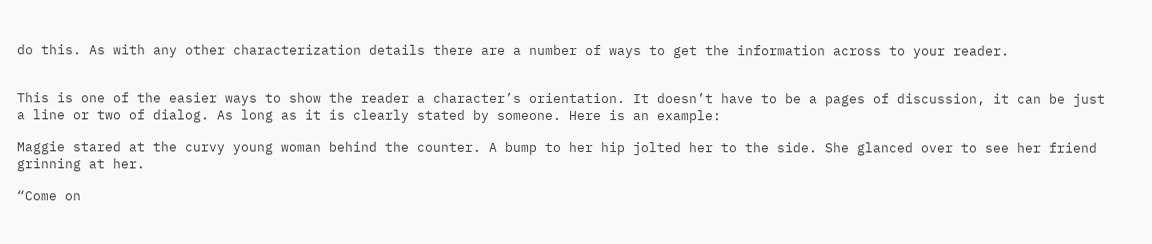do this. As with any other characterization details there are a number of ways to get the information across to your reader.


This is one of the easier ways to show the reader a character’s orientation. It doesn’t have to be a pages of discussion, it can be just a line or two of dialog. As long as it is clearly stated by someone. Here is an example:

Maggie stared at the curvy young woman behind the counter. A bump to her hip jolted her to the side. She glanced over to see her friend grinning at her.

“Come on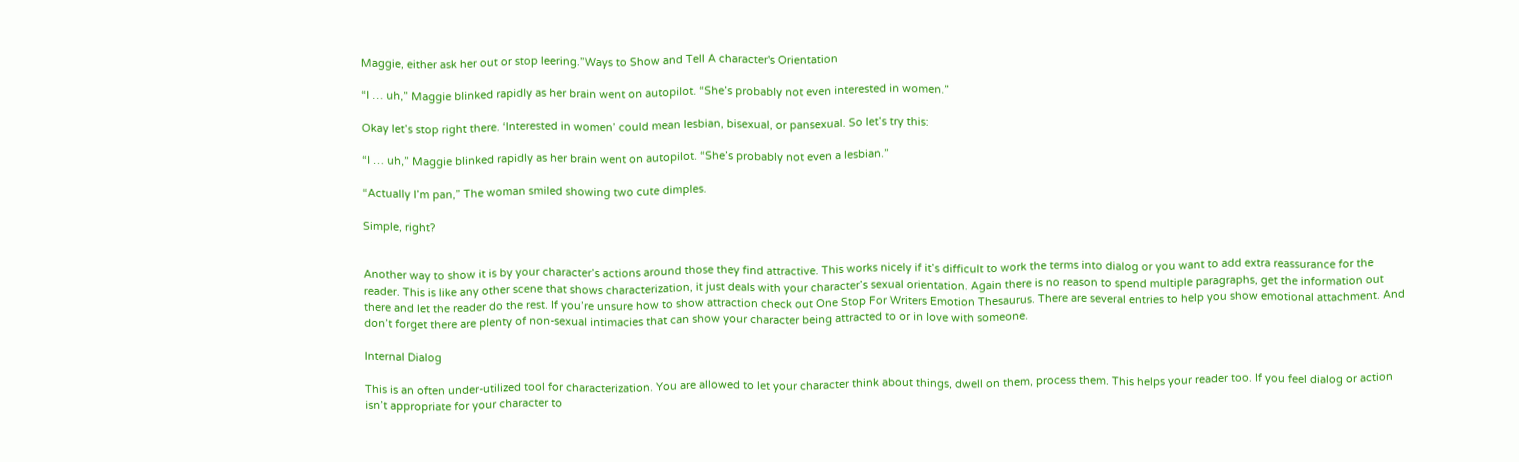Maggie, either ask her out or stop leering.”Ways to Show and Tell A character's Orientation

“I … uh,” Maggie blinked rapidly as her brain went on autopilot. “She’s probably not even interested in women.”

Okay let’s stop right there. ‘Interested in women’ could mean lesbian, bisexual, or pansexual. So let’s try this:

“I … uh,” Maggie blinked rapidly as her brain went on autopilot. “She’s probably not even a lesbian.”

“Actually I’m pan,” The woman smiled showing two cute dimples.

Simple, right?


Another way to show it is by your character’s actions around those they find attractive. This works nicely if it’s difficult to work the terms into dialog or you want to add extra reassurance for the reader. This is like any other scene that shows characterization, it just deals with your character’s sexual orientation. Again there is no reason to spend multiple paragraphs, get the information out there and let the reader do the rest. If you’re unsure how to show attraction check out One Stop For Writers Emotion Thesaurus. There are several entries to help you show emotional attachment. And don’t forget there are plenty of non-sexual intimacies that can show your character being attracted to or in love with someone.

Internal Dialog

This is an often under-utilized tool for characterization. You are allowed to let your character think about things, dwell on them, process them. This helps your reader too. If you feel dialog or action isn’t appropriate for your character to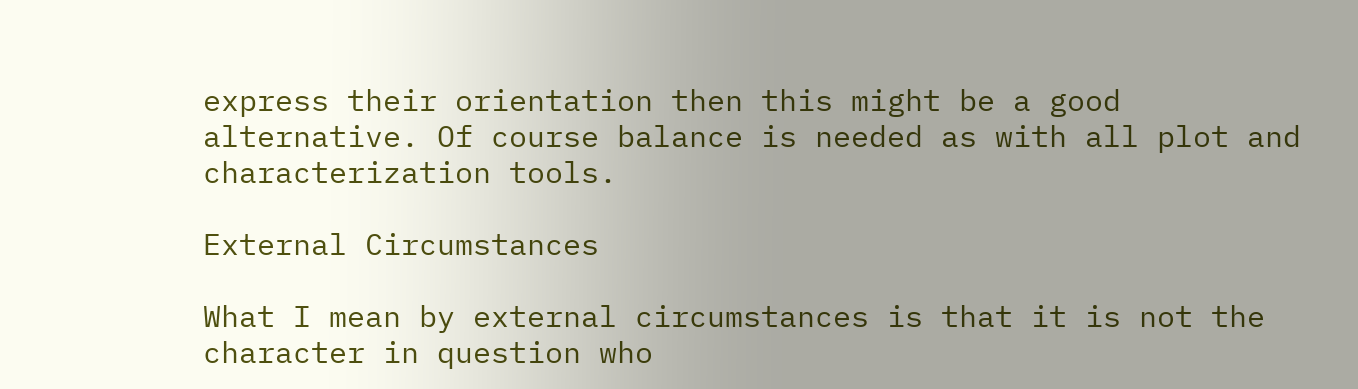express their orientation then this might be a good alternative. Of course balance is needed as with all plot and characterization tools.

External Circumstances

What I mean by external circumstances is that it is not the character in question who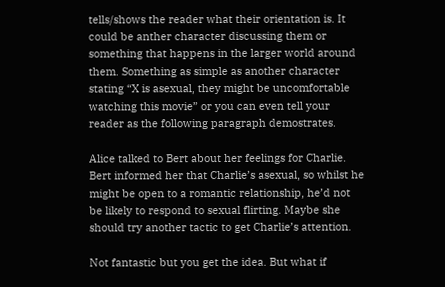tells/shows the reader what their orientation is. It could be anther character discussing them or something that happens in the larger world around them. Something as simple as another character stating “X is asexual, they might be uncomfortable watching this movie” or you can even tell your reader as the following paragraph demostrates.

Alice talked to Bert about her feelings for Charlie. Bert informed her that Charlie’s asexual, so whilst he might be open to a romantic relationship, he’d not be likely to respond to sexual flirting. Maybe she should try another tactic to get Charlie’s attention.

Not fantastic but you get the idea. But what if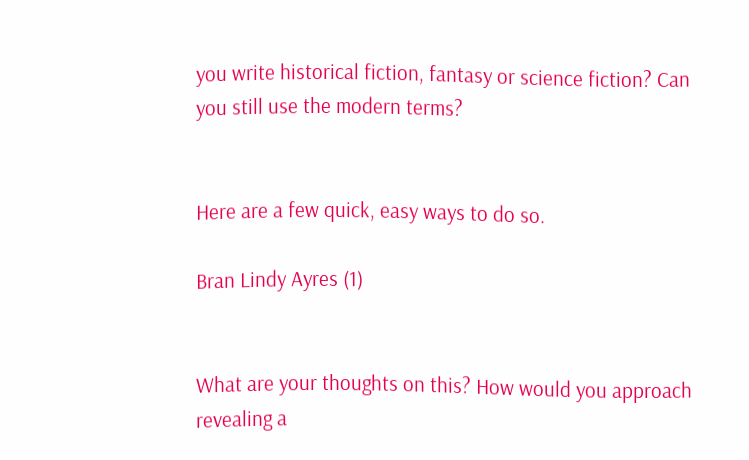you write historical fiction, fantasy or science fiction? Can you still use the modern terms?


Here are a few quick, easy ways to do so.

Bran Lindy Ayres (1)


What are your thoughts on this? How would you approach revealing a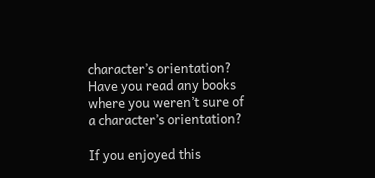character’s orientation? Have you read any books where you weren’t sure of a character’s orientation?

If you enjoyed this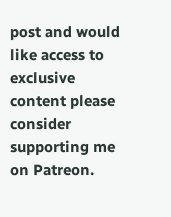post and would like access to exclusive content please consider supporting me on Patreon.